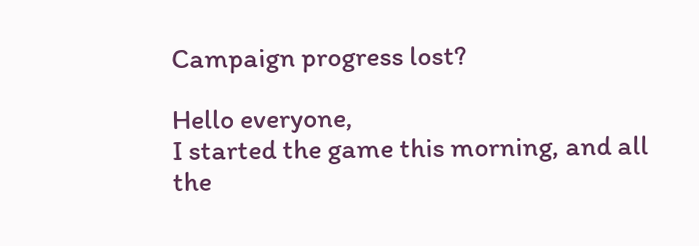Campaign progress lost?

Hello everyone,
I started the game this morning, and all the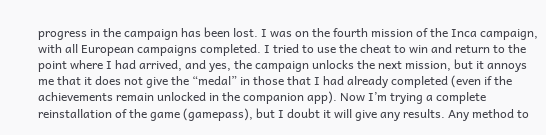progress in the campaign has been lost. I was on the fourth mission of the Inca campaign, with all European campaigns completed. I tried to use the cheat to win and return to the point where I had arrived, and yes, the campaign unlocks the next mission, but it annoys me that it does not give the “medal” in those that I had already completed (even if the achievements remain unlocked in the companion app). Now I’m trying a complete reinstallation of the game (gamepass), but I doubt it will give any results. Any method to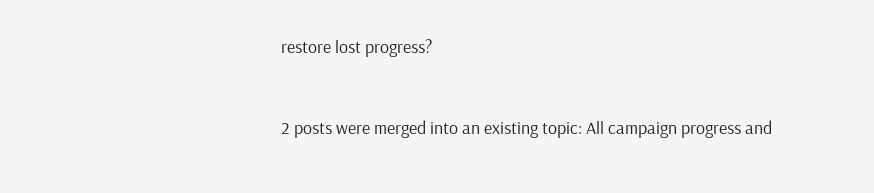restore lost progress?


2 posts were merged into an existing topic: All campaign progress and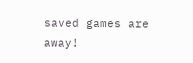saved games are away!